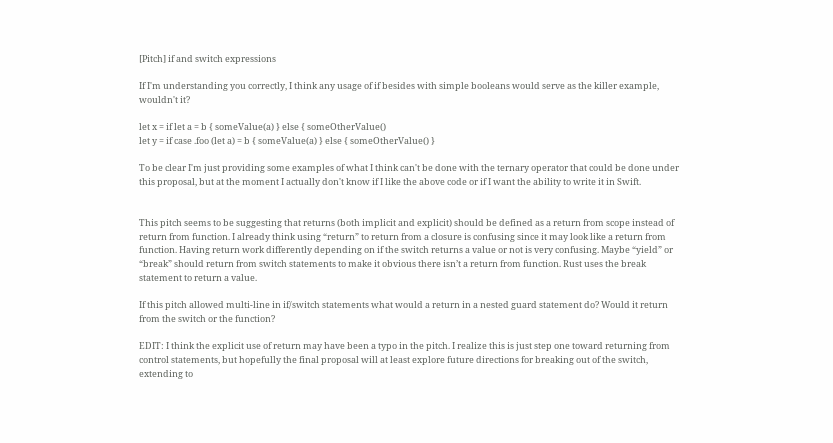[Pitch] if and switch expressions

If I'm understanding you correctly, I think any usage of if besides with simple booleans would serve as the killer example, wouldn't it?

let x = if let a = b { someValue(a) } else { someOtherValue()
let y = if case .foo (let a) = b { someValue(a) } else { someOtherValue() }

To be clear I'm just providing some examples of what I think can't be done with the ternary operator that could be done under this proposal, but at the moment I actually don't know if I like the above code or if I want the ability to write it in Swift.


This pitch seems to be suggesting that returns (both implicit and explicit) should be defined as a return from scope instead of return from function. I already think using “return” to return from a closure is confusing since it may look like a return from function. Having return work differently depending on if the switch returns a value or not is very confusing. Maybe “yield” or “break” should return from switch statements to make it obvious there isn’t a return from function. Rust uses the break statement to return a value.

If this pitch allowed multi-line in if/switch statements what would a return in a nested guard statement do? Would it return from the switch or the function?

EDIT: I think the explicit use of return may have been a typo in the pitch. I realize this is just step one toward returning from control statements, but hopefully the final proposal will at least explore future directions for breaking out of the switch, extending to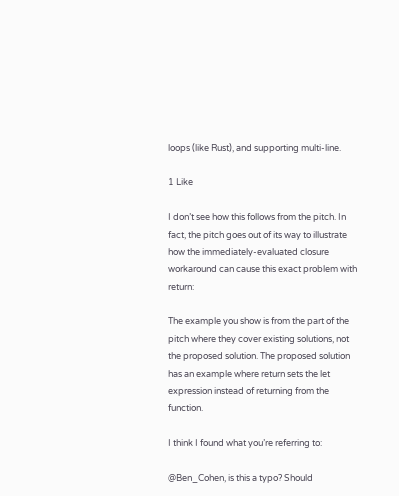loops (like Rust), and supporting multi-line.

1 Like

I don’t see how this follows from the pitch. In fact, the pitch goes out of its way to illustrate how the immediately-evaluated closure workaround can cause this exact problem with return:

The example you show is from the part of the pitch where they cover existing solutions, not the proposed solution. The proposed solution has an example where return sets the let expression instead of returning from the function.

I think I found what you’re referring to:

@Ben_Cohen, is this a typo? Should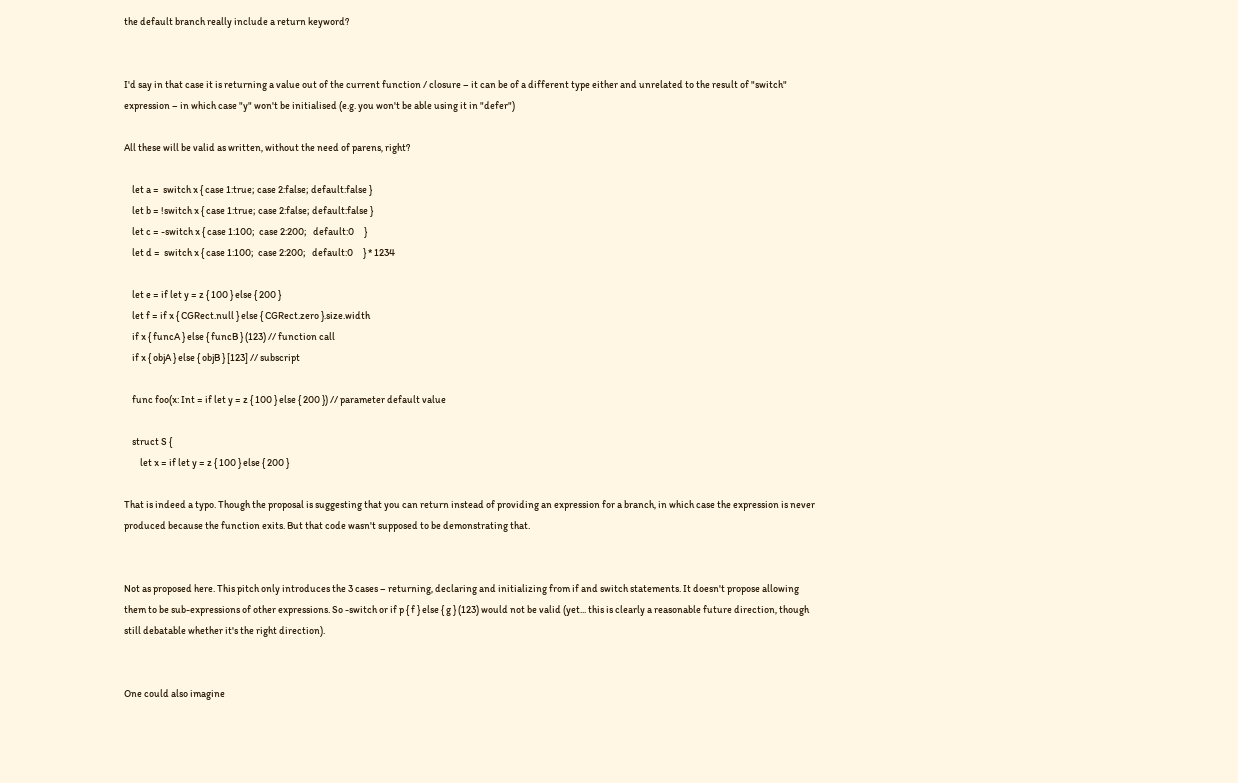the default branch really include a return keyword?


I'd say in that case it is returning a value out of the current function / closure – it can be of a different type either and unrelated to the result of "switch" expression – in which case "y" won't be initialised (e.g. you won't be able using it in "defer")

All these will be valid as written, without the need of parens, right?

    let a =  switch x { case 1:true; case 2:false; default:false }
    let b = !switch x { case 1:true; case 2:false; default:false }
    let c = -switch x { case 1:100;  case 2:200;   default:0     }
    let d =  switch x { case 1:100;  case 2:200;   default:0     } * 1234

    let e = if let y = z { 100 } else { 200 }
    let f = if x { CGRect.null } else { CGRect.zero }.size.width
    if x { funcA } else { funcB } (123) // function call
    if x { objA } else { objB } [123] // subscript

    func foo(x: Int = if let y = z { 100 } else { 200 }) // parameter default value

    struct S {
        let x = if let y = z { 100 } else { 200 }

That is indeed a typo. Though the proposal is suggesting that you can return instead of providing an expression for a branch, in which case the expression is never produced because the function exits. But that code wasn't supposed to be demonstrating that.


Not as proposed here. This pitch only introduces the 3 cases – returning, declaring and initializing from if and switch statements. It doesn't propose allowing them to be sub-expressions of other expressions. So -switch or if p { f } else { g } (123) would not be valid (yet... this is clearly a reasonable future direction, though still debatable whether it's the right direction).


One could also imagine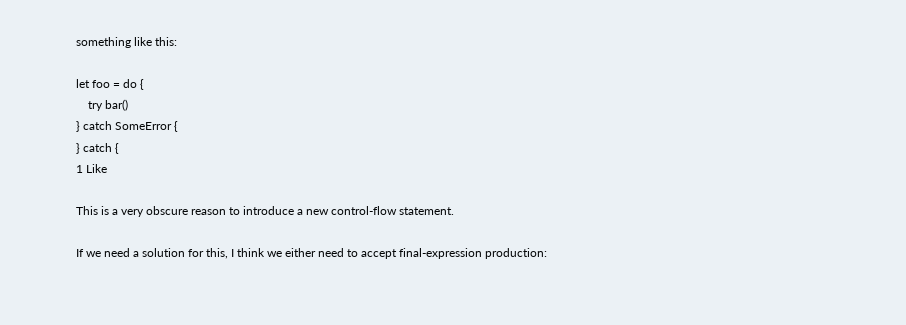something like this:

let foo = do {
    try bar()
} catch SomeError {
} catch {
1 Like

This is a very obscure reason to introduce a new control-flow statement.

If we need a solution for this, I think we either need to accept final-expression production: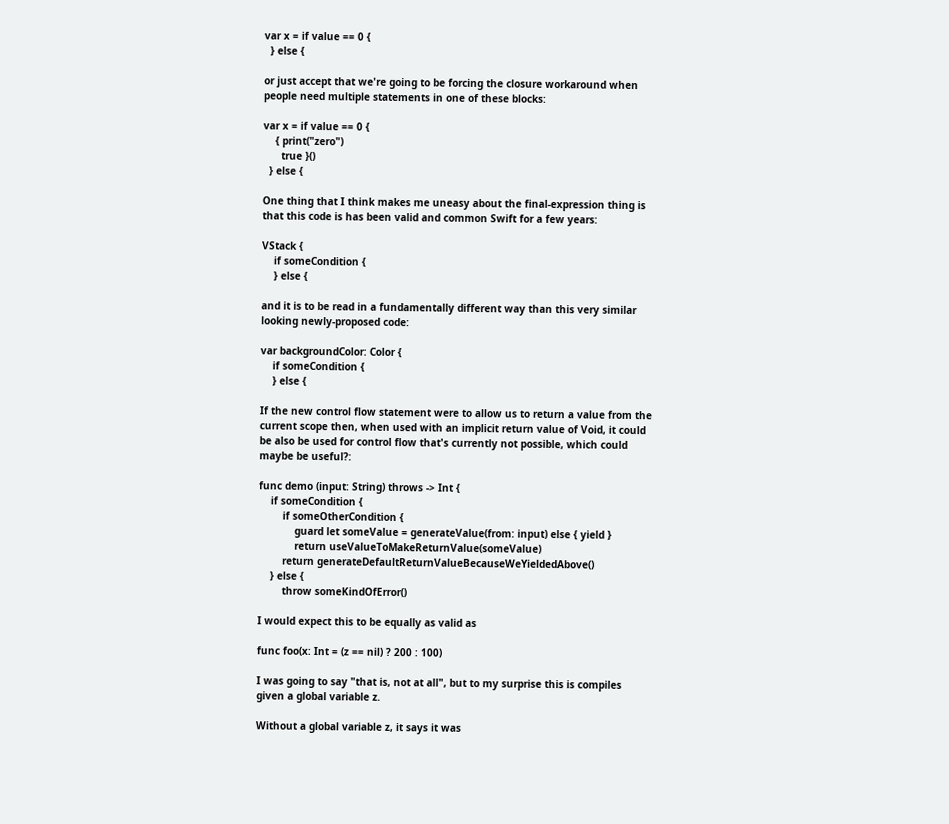var x = if value == 0 {
  } else {

or just accept that we're going to be forcing the closure workaround when people need multiple statements in one of these blocks:

var x = if value == 0 {
    { print("zero")
      true }()
  } else {

One thing that I think makes me uneasy about the final-expression thing is that this code is has been valid and common Swift for a few years:

VStack {
    if someCondition {
    } else {

and it is to be read in a fundamentally different way than this very similar looking newly-proposed code:

var backgroundColor: Color {
    if someCondition {
    } else {

If the new control flow statement were to allow us to return a value from the current scope then, when used with an implicit return value of Void, it could be also be used for control flow that's currently not possible, which could maybe be useful?:

func demo (input: String) throws -> Int {
    if someCondition {
        if someOtherCondition {
            guard let someValue = generateValue(from: input) else { yield }
            return useValueToMakeReturnValue(someValue)
        return generateDefaultReturnValueBecauseWeYieldedAbove()
    } else {
        throw someKindOfError()

I would expect this to be equally as valid as

func foo(x: Int = (z == nil) ? 200 : 100)

I was going to say "that is, not at all", but to my surprise this is compiles given a global variable z.

Without a global variable z, it says it was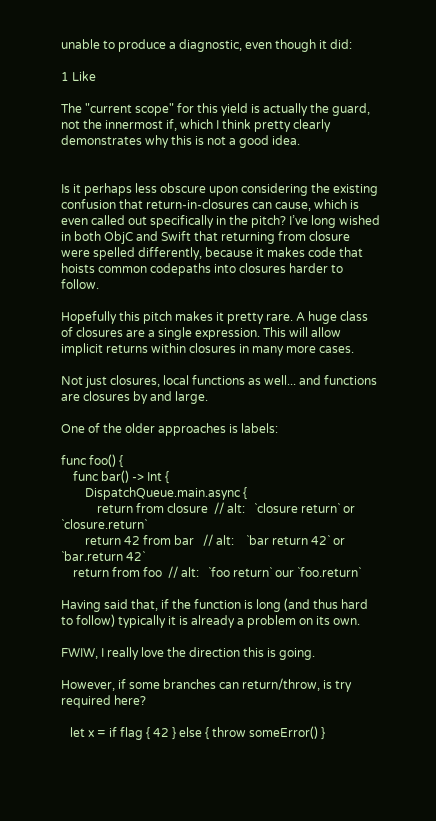unable to produce a diagnostic, even though it did:

1 Like

The "current scope" for this yield is actually the guard, not the innermost if, which I think pretty clearly demonstrates why this is not a good idea.


Is it perhaps less obscure upon considering the existing confusion that return-in-closures can cause, which is even called out specifically in the pitch? I’ve long wished in both ObjC and Swift that returning from closure were spelled differently, because it makes code that hoists common codepaths into closures harder to follow.

Hopefully this pitch makes it pretty rare. A huge class of closures are a single expression. This will allow implicit returns within closures in many more cases.

Not just closures, local functions as well... and functions are closures by and large.

One of the older approaches is labels:

func foo() {
    func bar() -> Int {
        DispatchQueue.main.async {
            return from closure  // alt:   `closure return` or `closure.return`
        return 42 from bar   // alt:    `bar return 42` or `bar.return 42`
    return from foo  // alt:   `foo return` our `foo.return`

Having said that, if the function is long (and thus hard to follow) typically it is already a problem on its own.

FWIW, I really love the direction this is going.

However, if some branches can return/throw, is try required here?

   let x = if flag { 42 } else { throw someError() }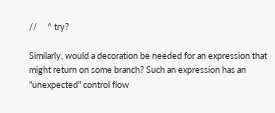//     ^ try?

Similarly, would a decoration be needed for an expression that might return on some branch? Such an expression has an "unexpected" control flow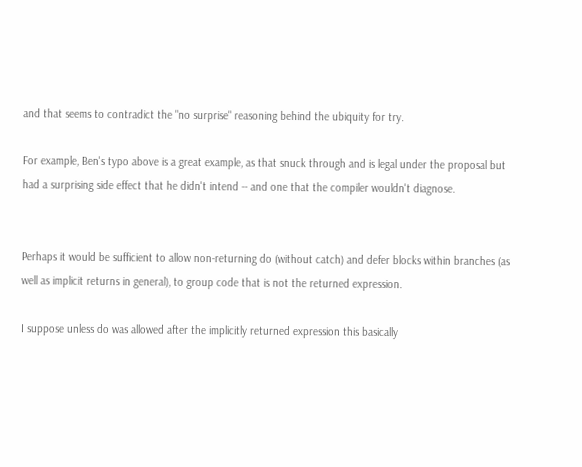and that seems to contradict the "no surprise" reasoning behind the ubiquity for try.

For example, Ben's typo above is a great example, as that snuck through and is legal under the proposal but had a surprising side effect that he didn't intend -- and one that the compiler wouldn't diagnose.


Perhaps it would be sufficient to allow non-returning do (without catch) and defer blocks within branches (as well as implicit returns in general), to group code that is not the returned expression.

I suppose unless do was allowed after the implicitly returned expression this basically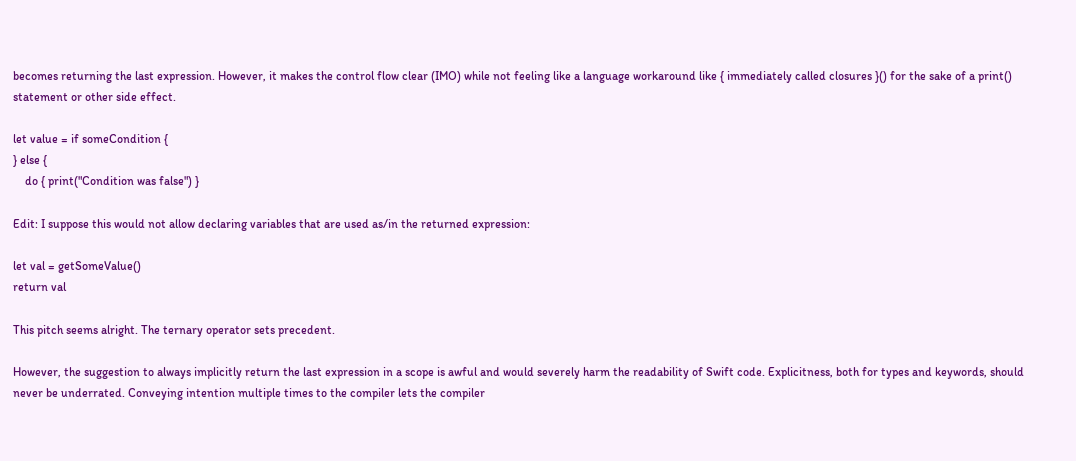becomes returning the last expression. However, it makes the control flow clear (IMO) while not feeling like a language workaround like { immediately called closures }() for the sake of a print() statement or other side effect.

let value = if someCondition {
} else {
    do { print("Condition was false") }

Edit: I suppose this would not allow declaring variables that are used as/in the returned expression:

let val = getSomeValue()
return val

This pitch seems alright. The ternary operator sets precedent.

However, the suggestion to always implicitly return the last expression in a scope is awful and would severely harm the readability of Swift code. Explicitness, both for types and keywords, should never be underrated. Conveying intention multiple times to the compiler lets the compiler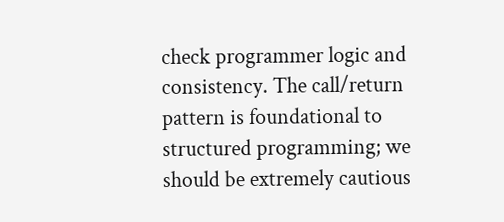check programmer logic and consistency. The call/return pattern is foundational to structured programming; we should be extremely cautious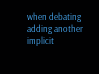when debating adding another implicit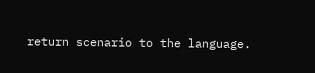return scenario to the language.